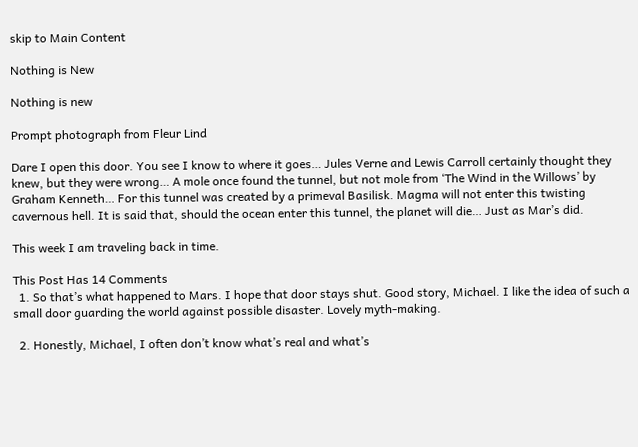skip to Main Content

Nothing is New

Nothing is new

Prompt photograph from Fleur Lind

Dare I open this door. You see I know to where it goes… Jules Verne and Lewis Carroll certainly thought they knew, but they were wrong… A mole once found the tunnel, but not mole from ‘The Wind in the Willows’ by Graham Kenneth… For this tunnel was created by a primeval Basilisk. Magma will not enter this twisting cavernous hell. It is said that, should the ocean enter this tunnel, the planet will die… Just as Mar’s did.

This week I am traveling back in time.

This Post Has 14 Comments
  1. So that’s what happened to Mars. I hope that door stays shut. Good story, Michael. I like the idea of such a small door guarding the world against possible disaster. Lovely myth-making.

  2. Honestly, Michael, I often don’t know what’s real and what’s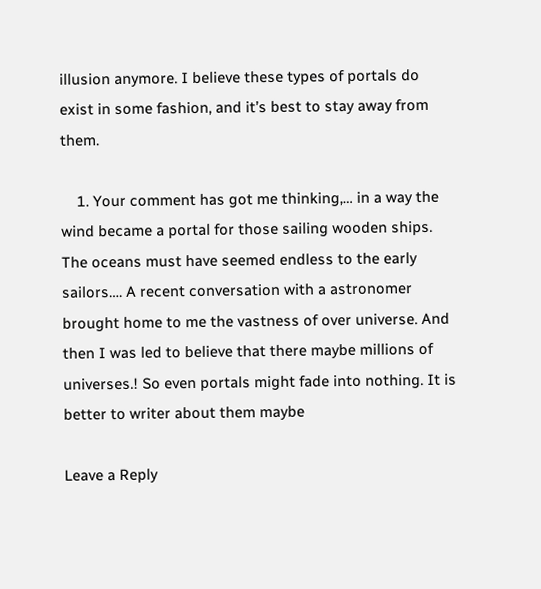illusion anymore. I believe these types of portals do exist in some fashion, and it’s best to stay away from them.

    1. Your comment has got me thinking,… in a way the wind became a portal for those sailing wooden ships. The oceans must have seemed endless to the early sailors…. A recent conversation with a astronomer brought home to me the vastness of over universe. And then I was led to believe that there maybe millions of universes.! So even portals might fade into nothing. It is better to writer about them maybe

Leave a Reply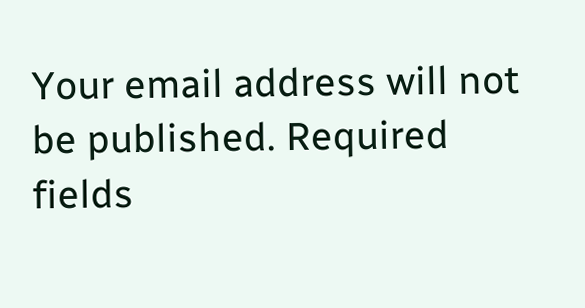Your email address will not be published. Required fields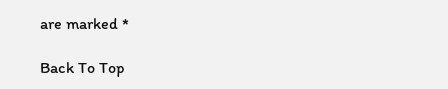are marked *

Back To Top